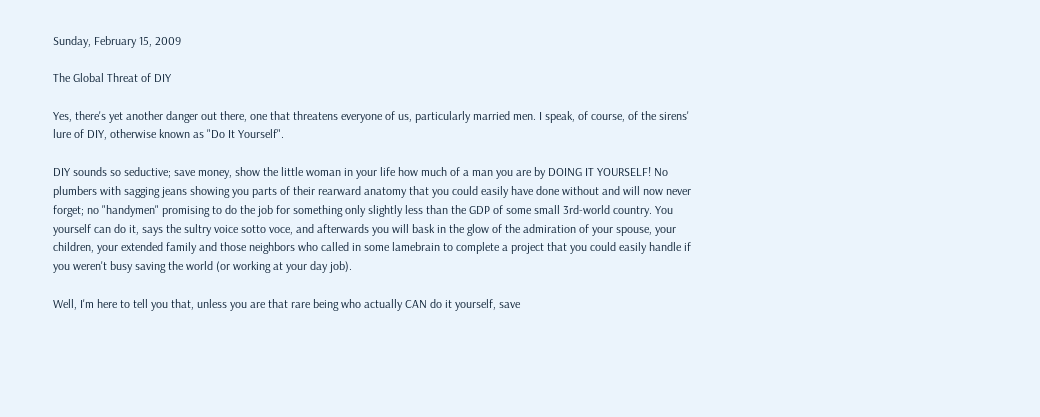Sunday, February 15, 2009

The Global Threat of DIY

Yes, there's yet another danger out there, one that threatens everyone of us, particularly married men. I speak, of course, of the sirens' lure of DIY, otherwise known as "Do It Yourself".

DIY sounds so seductive; save money, show the little woman in your life how much of a man you are by DOING IT YOURSELF! No plumbers with sagging jeans showing you parts of their rearward anatomy that you could easily have done without and will now never forget; no "handymen" promising to do the job for something only slightly less than the GDP of some small 3rd-world country. You yourself can do it, says the sultry voice sotto voce, and afterwards you will bask in the glow of the admiration of your spouse, your children, your extended family and those neighbors who called in some lamebrain to complete a project that you could easily handle if you weren't busy saving the world (or working at your day job).

Well, I'm here to tell you that, unless you are that rare being who actually CAN do it yourself, save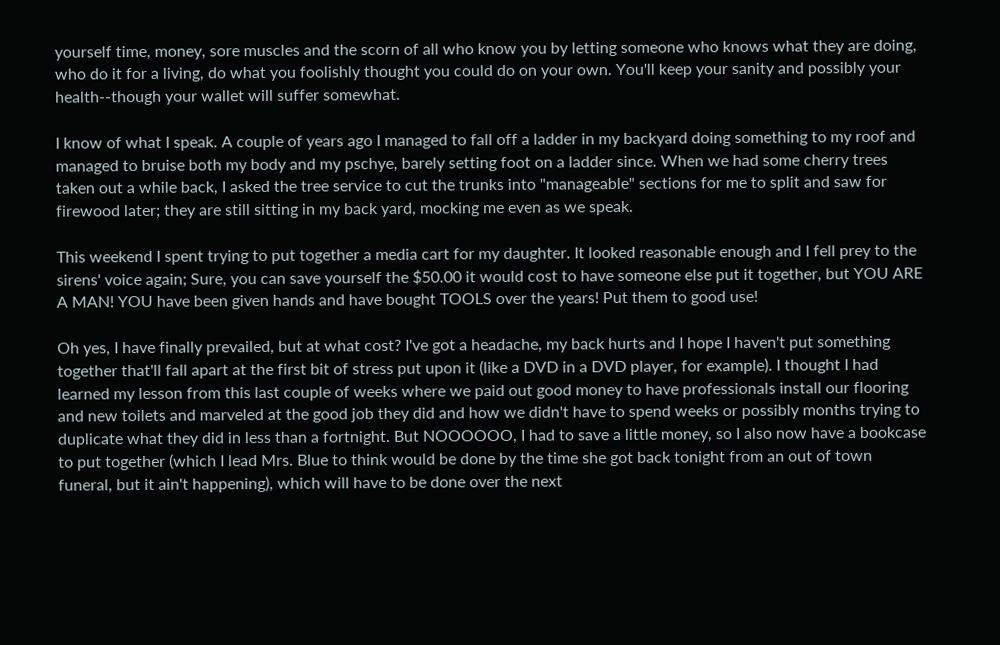yourself time, money, sore muscles and the scorn of all who know you by letting someone who knows what they are doing, who do it for a living, do what you foolishly thought you could do on your own. You'll keep your sanity and possibly your health--though your wallet will suffer somewhat.

I know of what I speak. A couple of years ago I managed to fall off a ladder in my backyard doing something to my roof and managed to bruise both my body and my pschye, barely setting foot on a ladder since. When we had some cherry trees taken out a while back, I asked the tree service to cut the trunks into "manageable" sections for me to split and saw for firewood later; they are still sitting in my back yard, mocking me even as we speak.

This weekend I spent trying to put together a media cart for my daughter. It looked reasonable enough and I fell prey to the sirens' voice again; Sure, you can save yourself the $50.00 it would cost to have someone else put it together, but YOU ARE A MAN! YOU have been given hands and have bought TOOLS over the years! Put them to good use!

Oh yes, I have finally prevailed, but at what cost? I've got a headache, my back hurts and I hope I haven't put something together that'll fall apart at the first bit of stress put upon it (like a DVD in a DVD player, for example). I thought I had learned my lesson from this last couple of weeks where we paid out good money to have professionals install our flooring and new toilets and marveled at the good job they did and how we didn't have to spend weeks or possibly months trying to duplicate what they did in less than a fortnight. But NOOOOOO, I had to save a little money, so I also now have a bookcase to put together (which I lead Mrs. Blue to think would be done by the time she got back tonight from an out of town funeral, but it ain't happening), which will have to be done over the next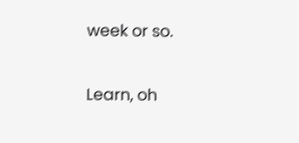week or so.

Learn, oh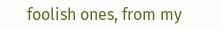foolish ones, from my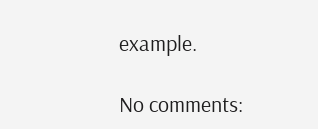example.

No comments: